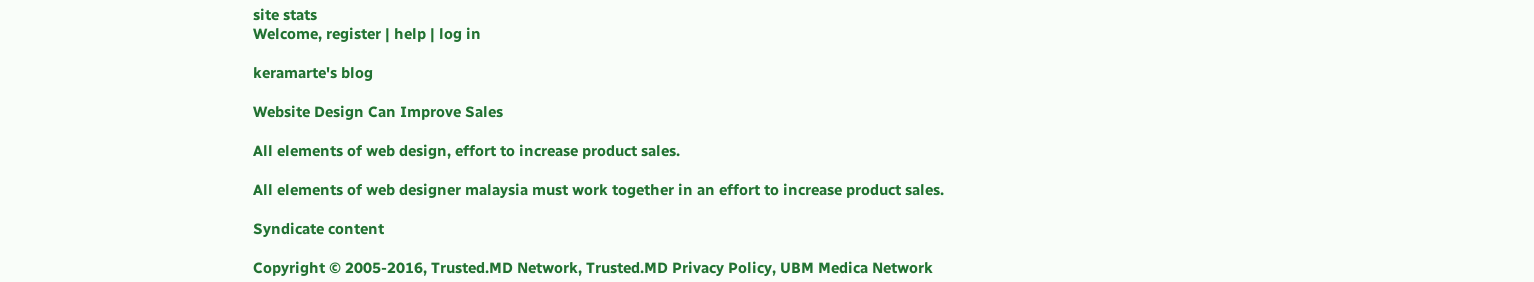site stats
Welcome, register | help | log in

keramarte's blog

Website Design Can Improve Sales

All elements of web design, effort to increase product sales.

All elements of web designer malaysia must work together in an effort to increase product sales.

Syndicate content

Copyright © 2005-2016, Trusted.MD Network, Trusted.MD Privacy Policy, UBM Medica Network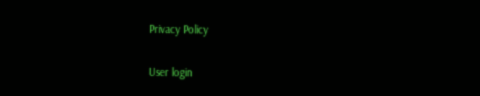Privacy Policy

User login